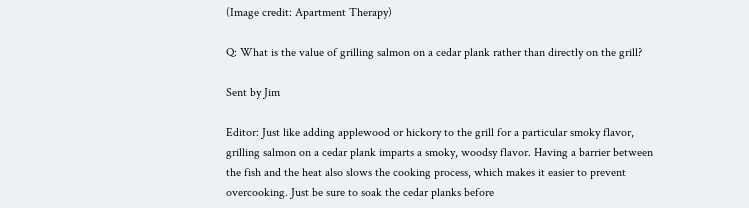(Image credit: Apartment Therapy)

Q: What is the value of grilling salmon on a cedar plank rather than directly on the grill?

Sent by Jim

Editor: Just like adding applewood or hickory to the grill for a particular smoky flavor, grilling salmon on a cedar plank imparts a smoky, woodsy flavor. Having a barrier between the fish and the heat also slows the cooking process, which makes it easier to prevent overcooking. Just be sure to soak the cedar planks before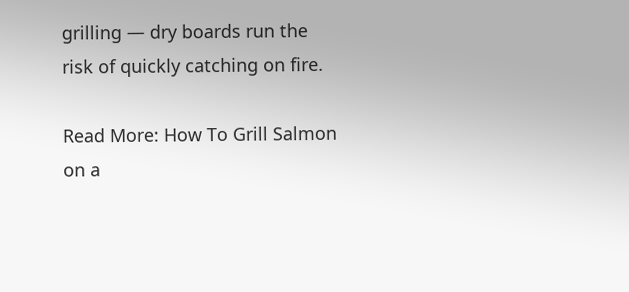grilling — dry boards run the risk of quickly catching on fire.

Read More: How To Grill Salmon on a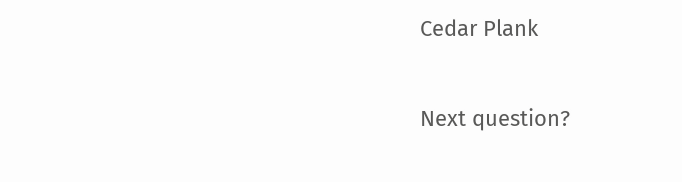Cedar Plank

Next question?